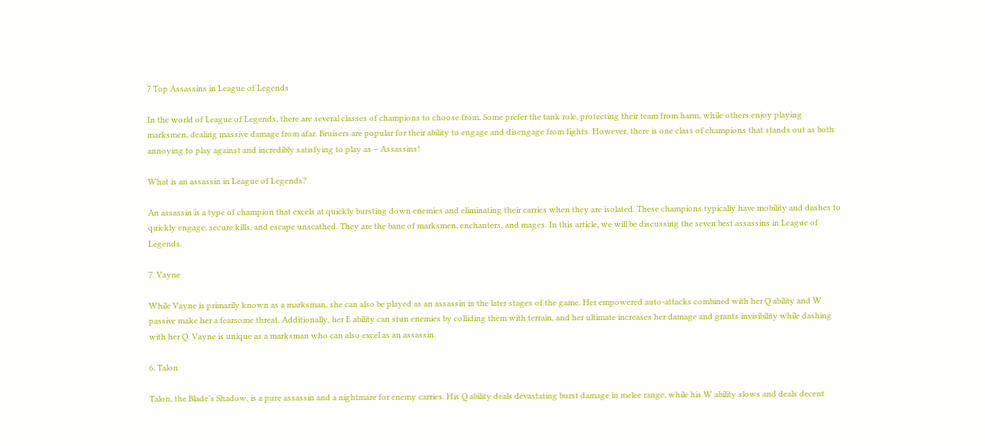7 Top Assassins in League of Legends

In the world of League of Legends, there are several classes of champions to choose from. Some prefer the tank role, protecting their team from harm, while others enjoy playing marksmen, dealing massive damage from afar. Bruisers are popular for their ability to engage and disengage from fights. However, there is one class of champions that stands out as both annoying to play against and incredibly satisfying to play as – Assassins!

What is an assassin in League of Legends?

An assassin is a type of champion that excels at quickly bursting down enemies and eliminating their carries when they are isolated. These champions typically have mobility and dashes to quickly engage, secure kills, and escape unscathed. They are the bane of marksmen, enchanters, and mages. In this article, we will be discussing the seven best assassins in League of Legends.

7. Vayne

While Vayne is primarily known as a marksman, she can also be played as an assassin in the later stages of the game. Her empowered auto-attacks combined with her Q ability and W passive make her a fearsome threat. Additionally, her E ability can stun enemies by colliding them with terrain, and her ultimate increases her damage and grants invisibility while dashing with her Q. Vayne is unique as a marksman who can also excel as an assassin.

6. Talon

Talon, the Blade’s Shadow, is a pure assassin and a nightmare for enemy carries. His Q ability deals devastating burst damage in melee range, while his W ability slows and deals decent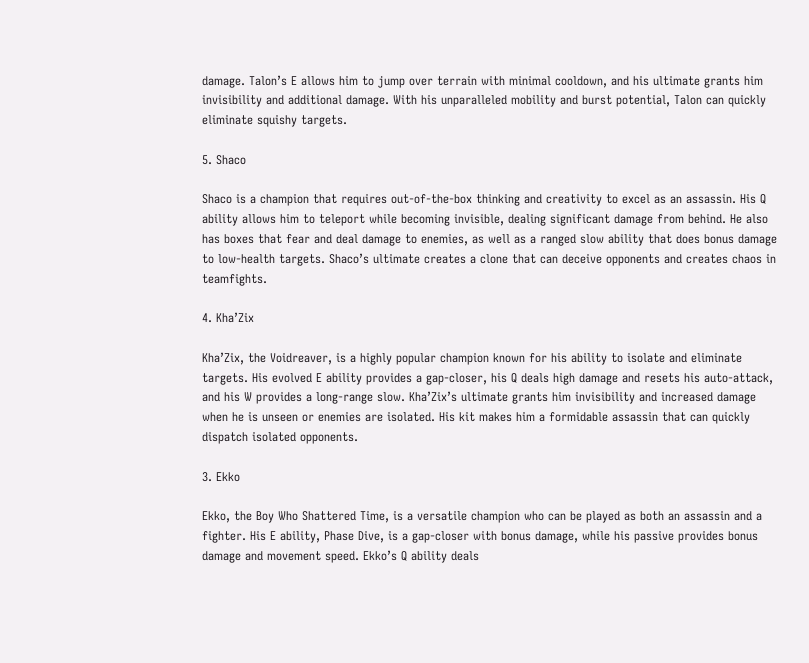damage. Talon’s E allows him to jump over terrain with minimal cooldown, and his ultimate grants him invisibility and additional damage. With his unparalleled mobility and burst potential, Talon can quickly eliminate squishy targets.

5. Shaco

Shaco is a champion that requires out-of-the-box thinking and creativity to excel as an assassin. His Q ability allows him to teleport while becoming invisible, dealing significant damage from behind. He also has boxes that fear and deal damage to enemies, as well as a ranged slow ability that does bonus damage to low-health targets. Shaco’s ultimate creates a clone that can deceive opponents and creates chaos in teamfights.

4. Kha’Zix

Kha’Zix, the Voidreaver, is a highly popular champion known for his ability to isolate and eliminate targets. His evolved E ability provides a gap-closer, his Q deals high damage and resets his auto-attack, and his W provides a long-range slow. Kha’Zix’s ultimate grants him invisibility and increased damage when he is unseen or enemies are isolated. His kit makes him a formidable assassin that can quickly dispatch isolated opponents.

3. Ekko

Ekko, the Boy Who Shattered Time, is a versatile champion who can be played as both an assassin and a fighter. His E ability, Phase Dive, is a gap-closer with bonus damage, while his passive provides bonus damage and movement speed. Ekko’s Q ability deals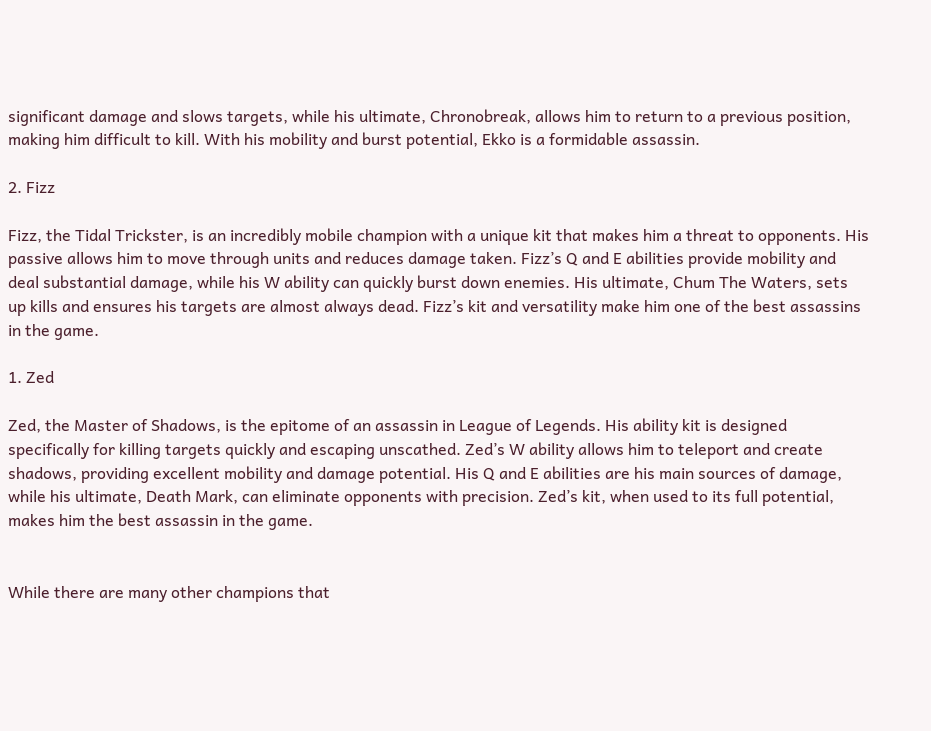significant damage and slows targets, while his ultimate, Chronobreak, allows him to return to a previous position, making him difficult to kill. With his mobility and burst potential, Ekko is a formidable assassin.

2. Fizz

Fizz, the Tidal Trickster, is an incredibly mobile champion with a unique kit that makes him a threat to opponents. His passive allows him to move through units and reduces damage taken. Fizz’s Q and E abilities provide mobility and deal substantial damage, while his W ability can quickly burst down enemies. His ultimate, Chum The Waters, sets up kills and ensures his targets are almost always dead. Fizz’s kit and versatility make him one of the best assassins in the game.

1. Zed

Zed, the Master of Shadows, is the epitome of an assassin in League of Legends. His ability kit is designed specifically for killing targets quickly and escaping unscathed. Zed’s W ability allows him to teleport and create shadows, providing excellent mobility and damage potential. His Q and E abilities are his main sources of damage, while his ultimate, Death Mark, can eliminate opponents with precision. Zed’s kit, when used to its full potential, makes him the best assassin in the game.


While there are many other champions that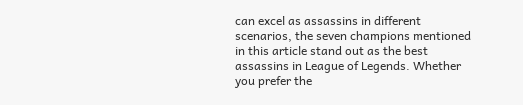can excel as assassins in different scenarios, the seven champions mentioned in this article stand out as the best assassins in League of Legends. Whether you prefer the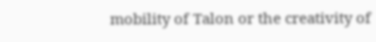mobility of Talon or the creativity of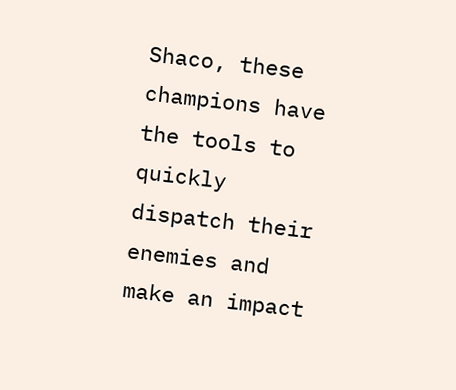Shaco, these champions have the tools to quickly dispatch their enemies and make an impact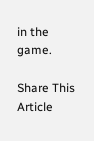in the game.

Share This Article